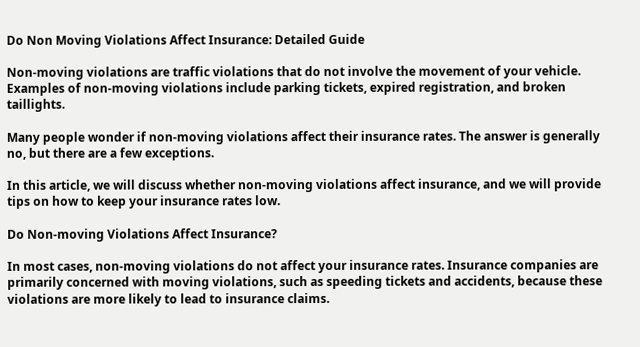Do Non Moving Violations Affect Insurance: Detailed Guide

Non-moving violations are traffic violations that do not involve the movement of your vehicle. Examples of non-moving violations include parking tickets, expired registration, and broken taillights.

Many people wonder if non-moving violations affect their insurance rates. The answer is generally no, but there are a few exceptions.

In this article, we will discuss whether non-moving violations affect insurance, and we will provide tips on how to keep your insurance rates low.

Do Non-moving Violations Affect Insurance?

In most cases, non-moving violations do not affect your insurance rates. Insurance companies are primarily concerned with moving violations, such as speeding tickets and accidents, because these violations are more likely to lead to insurance claims.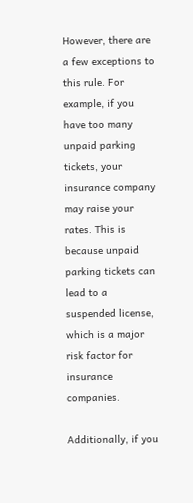However, there are a few exceptions to this rule. For example, if you have too many unpaid parking tickets, your insurance company may raise your rates. This is because unpaid parking tickets can lead to a suspended license, which is a major risk factor for insurance companies.

Additionally, if you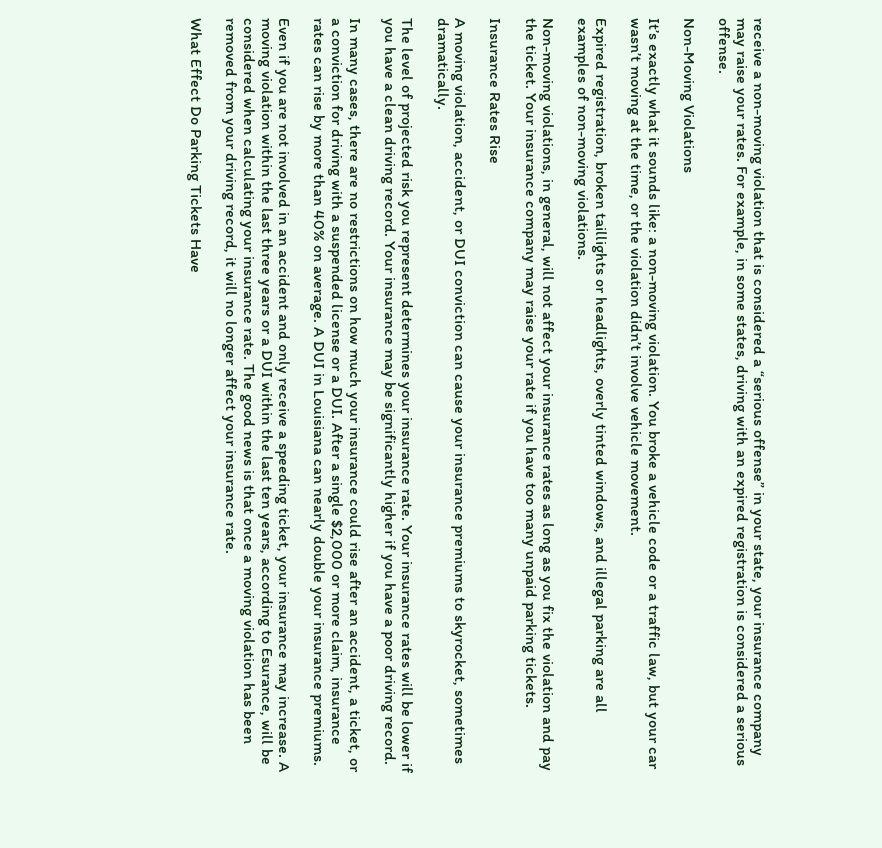receive a non-moving violation that is considered a “serious offense” in your state, your insurance company may raise your rates. For example, in some states, driving with an expired registration is considered a serious offense.

Non-Moving Violations

It’s exactly what it sounds like: a non-moving violation. You broke a vehicle code or a traffic law, but your car wasn’t moving at the time, or the violation didn’t involve vehicle movement.

Expired registration, broken taillights or headlights, overly tinted windows, and illegal parking are all examples of non-moving violations.

Non-moving violations, in general, will not affect your insurance rates as long as you fix the violation and pay the ticket. Your insurance company may raise your rate if you have too many unpaid parking tickets.

Insurance Rates Rise

A moving violation, accident, or DUI conviction can cause your insurance premiums to skyrocket, sometimes dramatically.

The level of projected risk you represent determines your insurance rate. Your insurance rates will be lower if you have a clean driving record. Your insurance may be significantly higher if you have a poor driving record.

In many cases, there are no restrictions on how much your insurance could rise after an accident, a ticket, or a conviction for driving with a suspended license or a DUI. After a single $2,000 or more claim, insurance rates can rise by more than 40% on average. A DUI in Louisiana can nearly double your insurance premiums.

Even if you are not involved in an accident and only receive a speeding ticket, your insurance may increase. A moving violation within the last three years or a DUI within the last ten years, according to Esurance, will be considered when calculating your insurance rate. The good news is that once a moving violation has been removed from your driving record, it will no longer affect your insurance rate.

What Effect Do Parking Tickets Have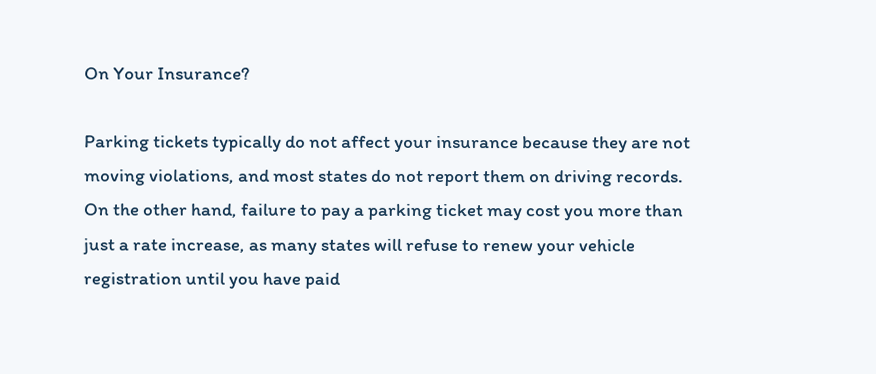On Your Insurance?

Parking tickets typically do not affect your insurance because they are not moving violations, and most states do not report them on driving records. On the other hand, failure to pay a parking ticket may cost you more than just a rate increase, as many states will refuse to renew your vehicle registration until you have paid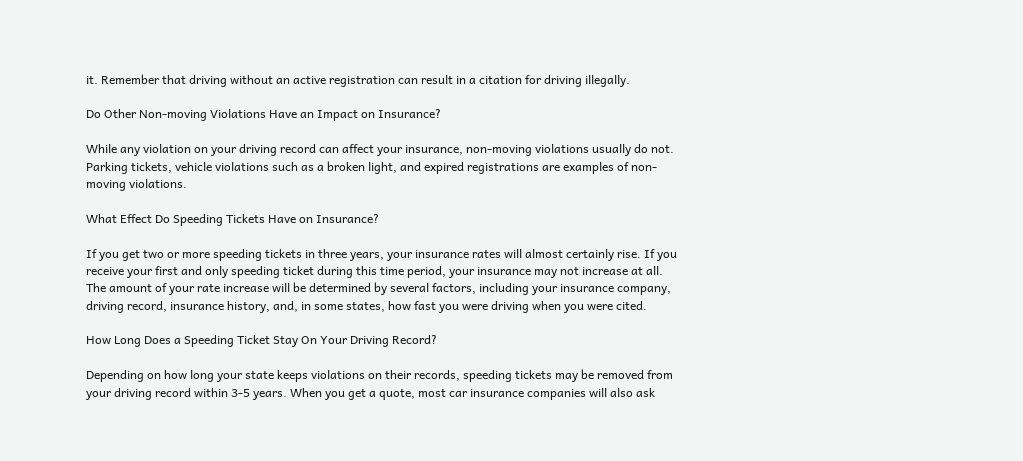it. Remember that driving without an active registration can result in a citation for driving illegally.

Do Other Non-moving Violations Have an Impact on Insurance?

While any violation on your driving record can affect your insurance, non-moving violations usually do not. Parking tickets, vehicle violations such as a broken light, and expired registrations are examples of non-moving violations.

What Effect Do Speeding Tickets Have on Insurance?

If you get two or more speeding tickets in three years, your insurance rates will almost certainly rise. If you receive your first and only speeding ticket during this time period, your insurance may not increase at all. The amount of your rate increase will be determined by several factors, including your insurance company, driving record, insurance history, and, in some states, how fast you were driving when you were cited.

How Long Does a Speeding Ticket Stay On Your Driving Record?

Depending on how long your state keeps violations on their records, speeding tickets may be removed from your driving record within 3-5 years. When you get a quote, most car insurance companies will also ask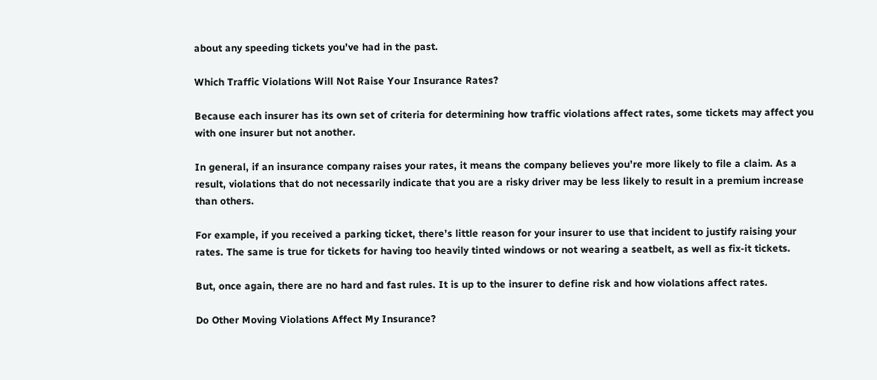about any speeding tickets you’ve had in the past.

Which Traffic Violations Will Not Raise Your Insurance Rates?

Because each insurer has its own set of criteria for determining how traffic violations affect rates, some tickets may affect you with one insurer but not another.

In general, if an insurance company raises your rates, it means the company believes you’re more likely to file a claim. As a result, violations that do not necessarily indicate that you are a risky driver may be less likely to result in a premium increase than others.

For example, if you received a parking ticket, there’s little reason for your insurer to use that incident to justify raising your rates. The same is true for tickets for having too heavily tinted windows or not wearing a seatbelt, as well as fix-it tickets.

But, once again, there are no hard and fast rules. It is up to the insurer to define risk and how violations affect rates.

Do Other Moving Violations Affect My Insurance?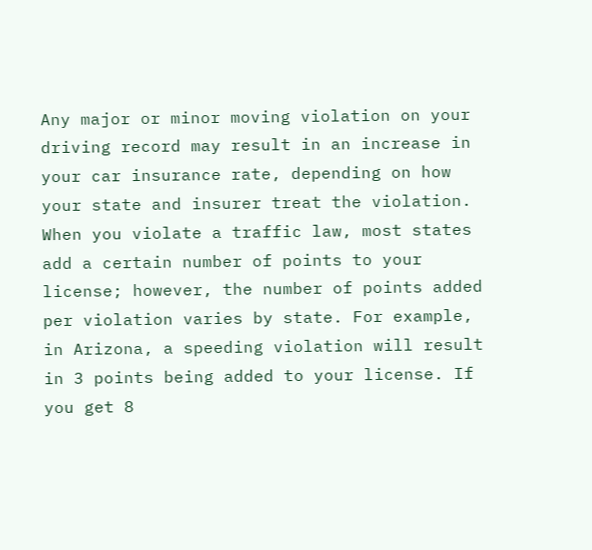Any major or minor moving violation on your driving record may result in an increase in your car insurance rate, depending on how your state and insurer treat the violation. When you violate a traffic law, most states add a certain number of points to your license; however, the number of points added per violation varies by state. For example, in Arizona, a speeding violation will result in 3 points being added to your license. If you get 8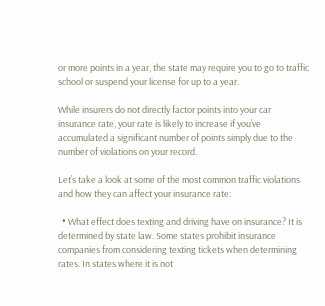or more points in a year, the state may require you to go to traffic school or suspend your license for up to a year.

While insurers do not directly factor points into your car insurance rate, your rate is likely to increase if you’ve accumulated a significant number of points simply due to the number of violations on your record.

Let’s take a look at some of the most common traffic violations and how they can affect your insurance rate:

  • What effect does texting and driving have on insurance? It is determined by state law. Some states prohibit insurance companies from considering texting tickets when determining rates. In states where it is not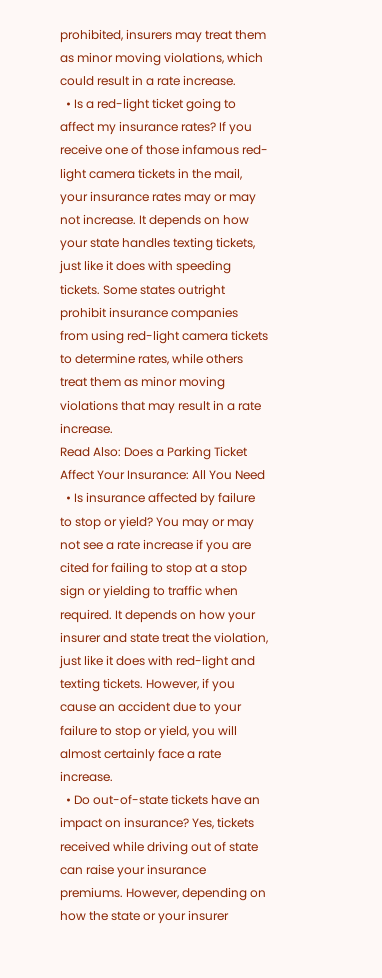prohibited, insurers may treat them as minor moving violations, which could result in a rate increase.
  • Is a red-light ticket going to affect my insurance rates? If you receive one of those infamous red-light camera tickets in the mail, your insurance rates may or may not increase. It depends on how your state handles texting tickets, just like it does with speeding tickets. Some states outright prohibit insurance companies from using red-light camera tickets to determine rates, while others treat them as minor moving violations that may result in a rate increase.
Read Also: Does a Parking Ticket Affect Your Insurance: All You Need
  • Is insurance affected by failure to stop or yield? You may or may not see a rate increase if you are cited for failing to stop at a stop sign or yielding to traffic when required. It depends on how your insurer and state treat the violation, just like it does with red-light and texting tickets. However, if you cause an accident due to your failure to stop or yield, you will almost certainly face a rate increase.
  • Do out-of-state tickets have an impact on insurance? Yes, tickets received while driving out of state can raise your insurance premiums. However, depending on how the state or your insurer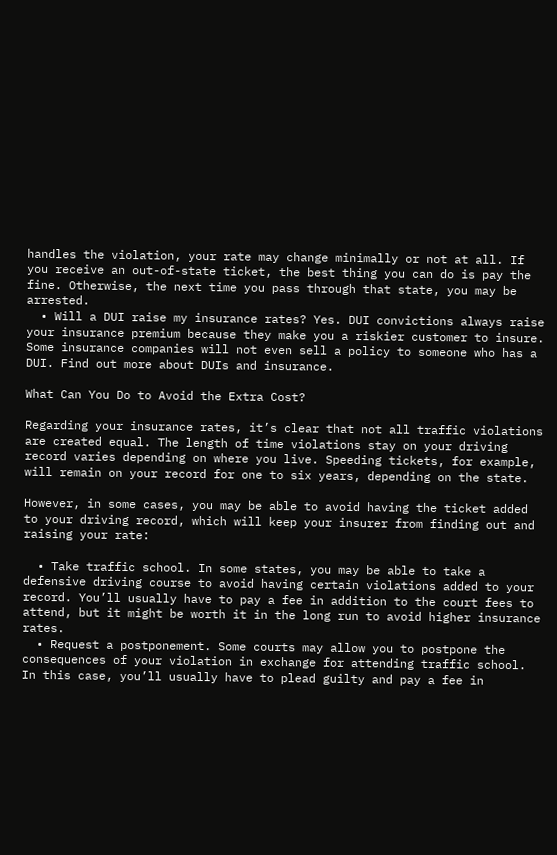handles the violation, your rate may change minimally or not at all. If you receive an out-of-state ticket, the best thing you can do is pay the fine. Otherwise, the next time you pass through that state, you may be arrested.
  • Will a DUI raise my insurance rates? Yes. DUI convictions always raise your insurance premium because they make you a riskier customer to insure. Some insurance companies will not even sell a policy to someone who has a DUI. Find out more about DUIs and insurance.

What Can You Do to Avoid the Extra Cost?

Regarding your insurance rates, it’s clear that not all traffic violations are created equal. The length of time violations stay on your driving record varies depending on where you live. Speeding tickets, for example, will remain on your record for one to six years, depending on the state.

However, in some cases, you may be able to avoid having the ticket added to your driving record, which will keep your insurer from finding out and raising your rate:

  • Take traffic school. In some states, you may be able to take a defensive driving course to avoid having certain violations added to your record. You’ll usually have to pay a fee in addition to the court fees to attend, but it might be worth it in the long run to avoid higher insurance rates.
  • Request a postponement. Some courts may allow you to postpone the consequences of your violation in exchange for attending traffic school. In this case, you’ll usually have to plead guilty and pay a fee in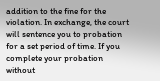addition to the fine for the violation. In exchange, the court will sentence you to probation for a set period of time. If you complete your probation without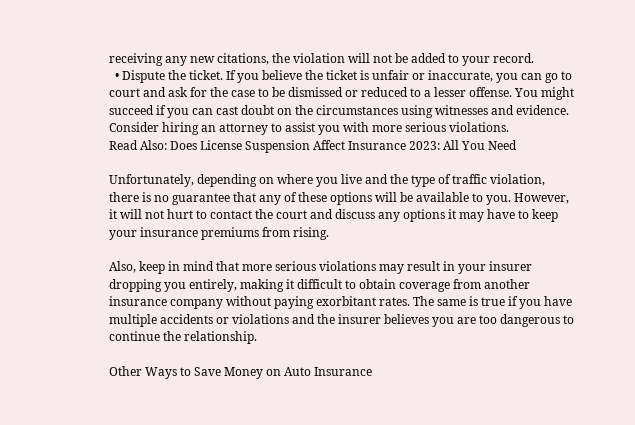receiving any new citations, the violation will not be added to your record.
  • Dispute the ticket. If you believe the ticket is unfair or inaccurate, you can go to court and ask for the case to be dismissed or reduced to a lesser offense. You might succeed if you can cast doubt on the circumstances using witnesses and evidence. Consider hiring an attorney to assist you with more serious violations.
Read Also: Does License Suspension Affect Insurance 2023: All You Need

Unfortunately, depending on where you live and the type of traffic violation, there is no guarantee that any of these options will be available to you. However, it will not hurt to contact the court and discuss any options it may have to keep your insurance premiums from rising.

Also, keep in mind that more serious violations may result in your insurer dropping you entirely, making it difficult to obtain coverage from another insurance company without paying exorbitant rates. The same is true if you have multiple accidents or violations and the insurer believes you are too dangerous to continue the relationship.

Other Ways to Save Money on Auto Insurance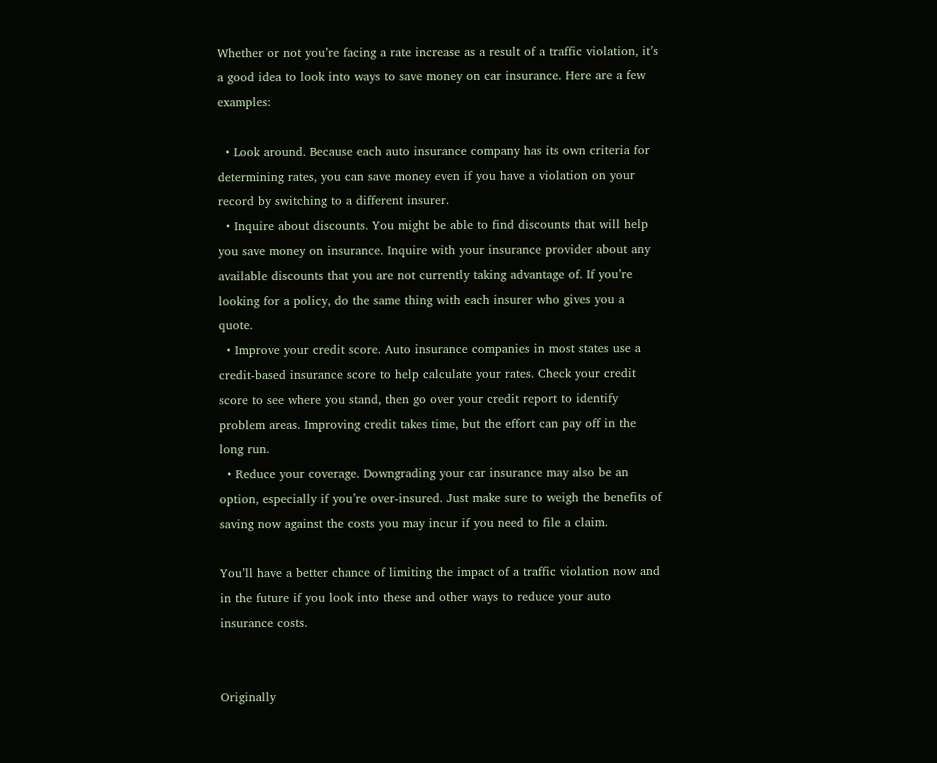Whether or not you’re facing a rate increase as a result of a traffic violation, it’s a good idea to look into ways to save money on car insurance. Here are a few examples:

  • Look around. Because each auto insurance company has its own criteria for determining rates, you can save money even if you have a violation on your record by switching to a different insurer.
  • Inquire about discounts. You might be able to find discounts that will help you save money on insurance. Inquire with your insurance provider about any available discounts that you are not currently taking advantage of. If you’re looking for a policy, do the same thing with each insurer who gives you a quote.
  • Improve your credit score. Auto insurance companies in most states use a credit-based insurance score to help calculate your rates. Check your credit score to see where you stand, then go over your credit report to identify problem areas. Improving credit takes time, but the effort can pay off in the long run.
  • Reduce your coverage. Downgrading your car insurance may also be an option, especially if you’re over-insured. Just make sure to weigh the benefits of saving now against the costs you may incur if you need to file a claim.

You’ll have a better chance of limiting the impact of a traffic violation now and in the future if you look into these and other ways to reduce your auto insurance costs.


Originally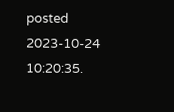posted 2023-10-24 10:20:35.